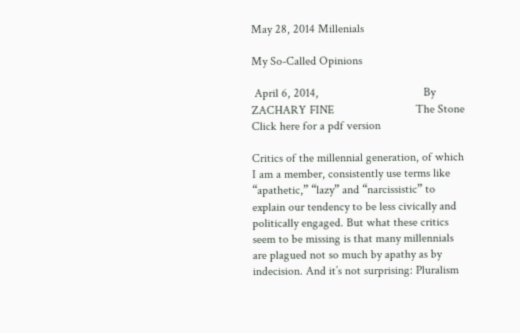May 28, 2014 Millenials

My So-Called Opinions

 April 6, 2014,                                   By ZACHARY FINE                           The Stone
Click here for a pdf version

Critics of the millennial generation, of which I am a member, consistently use terms like “apathetic,” “lazy” and “narcissistic” to explain our tendency to be less civically and politically engaged. But what these critics seem to be missing is that many millennials are plagued not so much by apathy as by indecision. And it’s not surprising: Pluralism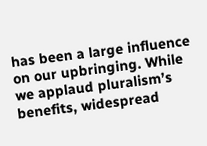has been a large influence on our upbringing. While we applaud pluralism’s benefits, widespread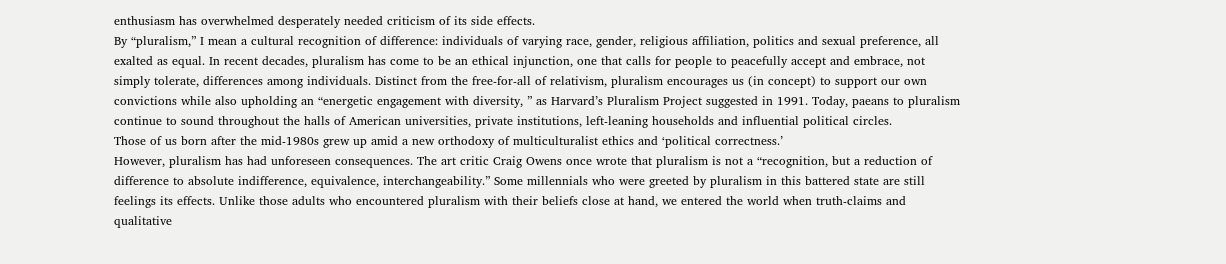enthusiasm has overwhelmed desperately needed criticism of its side effects.
By “pluralism,” I mean a cultural recognition of difference: individuals of varying race, gender, religious affiliation, politics and sexual preference, all exalted as equal. In recent decades, pluralism has come to be an ethical injunction, one that calls for people to peacefully accept and embrace, not simply tolerate, differences among individuals. Distinct from the free-for-all of relativism, pluralism encourages us (in concept) to support our own convictions while also upholding an “energetic engagement with diversity, ” as Harvard’s Pluralism Project suggested in 1991. Today, paeans to pluralism continue to sound throughout the halls of American universities, private institutions, left-leaning households and influential political circles.
Those of us born after the mid-1980s grew up amid a new orthodoxy of multiculturalist ethics and ‘political correctness.’
However, pluralism has had unforeseen consequences. The art critic Craig Owens once wrote that pluralism is not a “recognition, but a reduction of difference to absolute indifference, equivalence, interchangeability.” Some millennials who were greeted by pluralism in this battered state are still feelings its effects. Unlike those adults who encountered pluralism with their beliefs close at hand, we entered the world when truth-claims and qualitative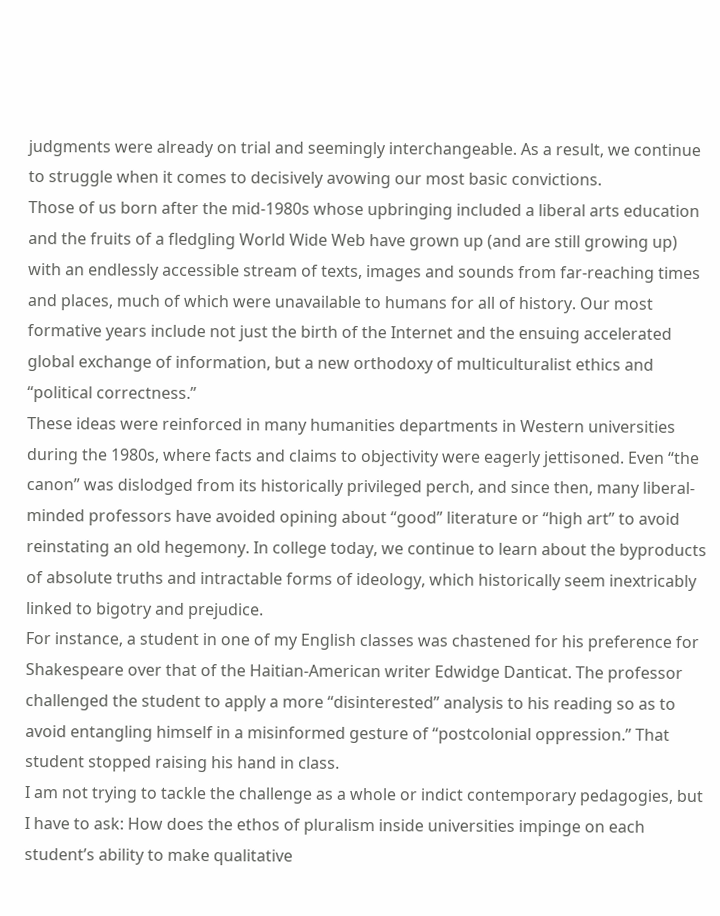judgments were already on trial and seemingly interchangeable. As a result, we continue to struggle when it comes to decisively avowing our most basic convictions.
Those of us born after the mid-1980s whose upbringing included a liberal arts education and the fruits of a fledgling World Wide Web have grown up (and are still growing up) with an endlessly accessible stream of texts, images and sounds from far-reaching times and places, much of which were unavailable to humans for all of history. Our most formative years include not just the birth of the Internet and the ensuing accelerated global exchange of information, but a new orthodoxy of multiculturalist ethics and “political correctness.”
These ideas were reinforced in many humanities departments in Western universities during the 1980s, where facts and claims to objectivity were eagerly jettisoned. Even “the canon” was dislodged from its historically privileged perch, and since then, many liberal-minded professors have avoided opining about “good” literature or “high art” to avoid reinstating an old hegemony. In college today, we continue to learn about the byproducts of absolute truths and intractable forms of ideology, which historically seem inextricably linked to bigotry and prejudice.
For instance, a student in one of my English classes was chastened for his preference for Shakespeare over that of the Haitian-American writer Edwidge Danticat. The professor challenged the student to apply a more “disinterested” analysis to his reading so as to avoid entangling himself in a misinformed gesture of “postcolonial oppression.” That student stopped raising his hand in class.
I am not trying to tackle the challenge as a whole or indict contemporary pedagogies, but I have to ask: How does the ethos of pluralism inside universities impinge on each student’s ability to make qualitative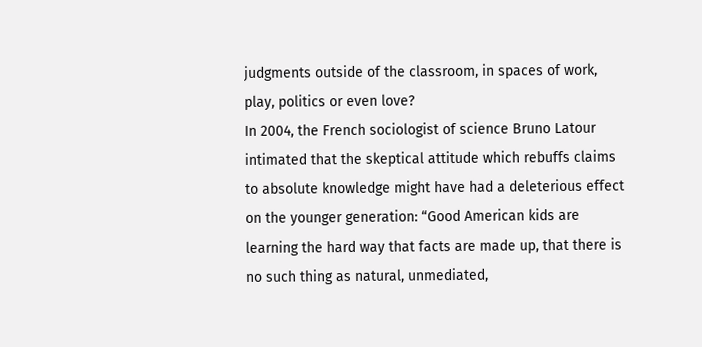judgments outside of the classroom, in spaces of work, play, politics or even love?
In 2004, the French sociologist of science Bruno Latour intimated that the skeptical attitude which rebuffs claims to absolute knowledge might have had a deleterious effect on the younger generation: “Good American kids are learning the hard way that facts are made up, that there is no such thing as natural, unmediated,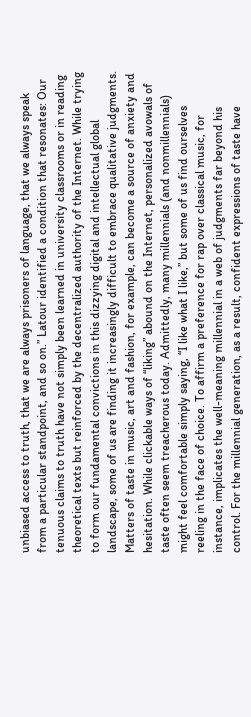unbiased access to truth, that we are always prisoners of language, that we always speak from a particular standpoint, and so on.” Latour identified a condition that resonates: Our tenuous claims to truth have not simply been learned in university classrooms or in reading theoretical texts but reinforced by the decentralized authority of the Internet. While trying to form our fundamental convictions in this dizzying digital and intellectual global landscape, some of us are finding it increasingly difficult to embrace qualitative judgments.
Matters of taste in music, art and fashion, for example, can become a source of anxiety and hesitation. While clickable ways of “liking” abound on the Internet, personalized avowals of taste often seem treacherous today. Admittedly, many millennials (and nonmillennials) might feel comfortable simply saying, “I like what I like,” but some of us find ourselves reeling in the face of choice. To affirm a preference for rap over classical music, for instance, implicates the well-meaning millennial in a web of judgments far beyond his control. For the millennial generation, as a result, confident expressions of taste have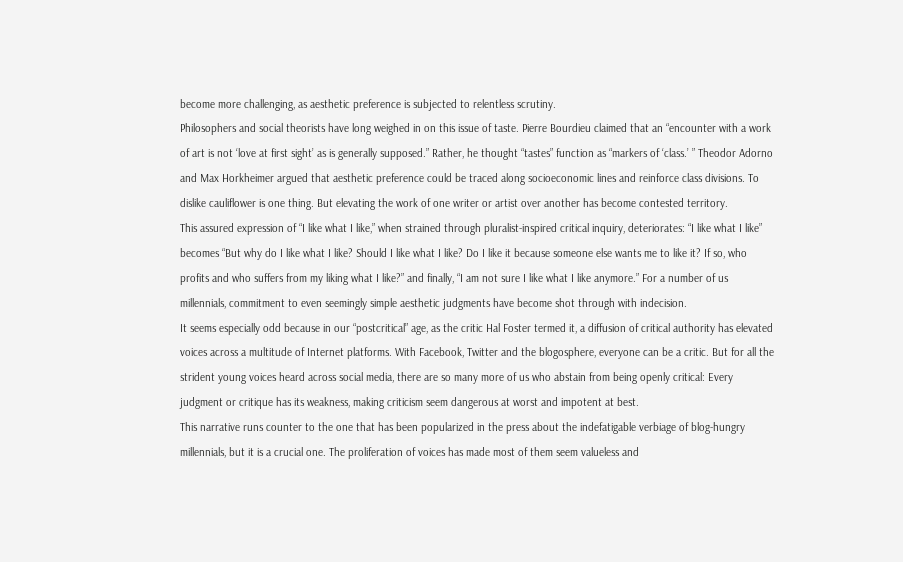become more challenging, as aesthetic preference is subjected to relentless scrutiny.
Philosophers and social theorists have long weighed in on this issue of taste. Pierre Bourdieu claimed that an “encounter with a work of art is not ‘love at first sight’ as is generally supposed.” Rather, he thought “tastes” function as “markers of ‘class.’ ” Theodor Adorno and Max Horkheimer argued that aesthetic preference could be traced along socioeconomic lines and reinforce class divisions. To dislike cauliflower is one thing. But elevating the work of one writer or artist over another has become contested territory.
This assured expression of “I like what I like,” when strained through pluralist-inspired critical inquiry, deteriorates: “I like what I like” becomes “But why do I like what I like? Should I like what I like? Do I like it because someone else wants me to like it? If so, who profits and who suffers from my liking what I like?” and finally, “I am not sure I like what I like anymore.” For a number of us millennials, commitment to even seemingly simple aesthetic judgments have become shot through with indecision.
It seems especially odd because in our “postcritical” age, as the critic Hal Foster termed it, a diffusion of critical authority has elevated voices across a multitude of Internet platforms. With Facebook, Twitter and the blogosphere, everyone can be a critic. But for all the strident young voices heard across social media, there are so many more of us who abstain from being openly critical: Every judgment or critique has its weakness, making criticism seem dangerous at worst and impotent at best.
This narrative runs counter to the one that has been popularized in the press about the indefatigable verbiage of blog-hungry millennials, but it is a crucial one. The proliferation of voices has made most of them seem valueless and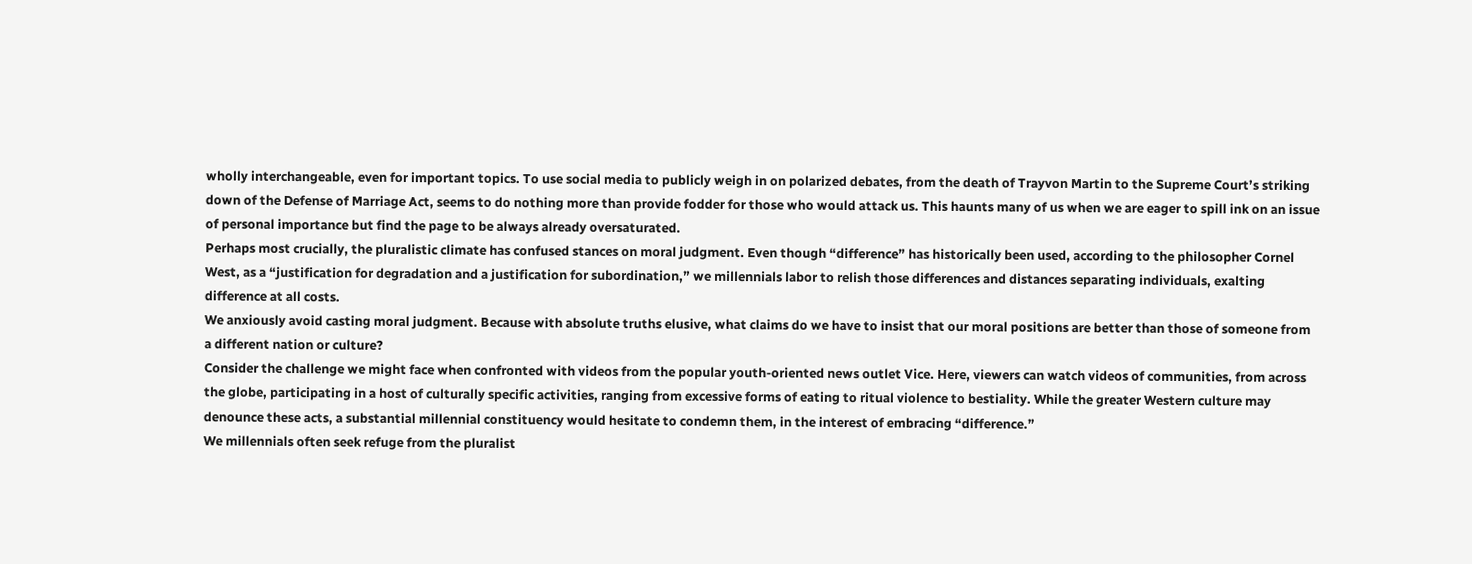wholly interchangeable, even for important topics. To use social media to publicly weigh in on polarized debates, from the death of Trayvon Martin to the Supreme Court’s striking down of the Defense of Marriage Act, seems to do nothing more than provide fodder for those who would attack us. This haunts many of us when we are eager to spill ink on an issue of personal importance but find the page to be always already oversaturated.
Perhaps most crucially, the pluralistic climate has confused stances on moral judgment. Even though “difference” has historically been used, according to the philosopher Cornel West, as a “justification for degradation and a justification for subordination,” we millennials labor to relish those differences and distances separating individuals, exalting difference at all costs.
We anxiously avoid casting moral judgment. Because with absolute truths elusive, what claims do we have to insist that our moral positions are better than those of someone from a different nation or culture?
Consider the challenge we might face when confronted with videos from the popular youth-oriented news outlet Vice. Here, viewers can watch videos of communities, from across the globe, participating in a host of culturally specific activities, ranging from excessive forms of eating to ritual violence to bestiality. While the greater Western culture may denounce these acts, a substantial millennial constituency would hesitate to condemn them, in the interest of embracing “difference.”
We millennials often seek refuge from the pluralist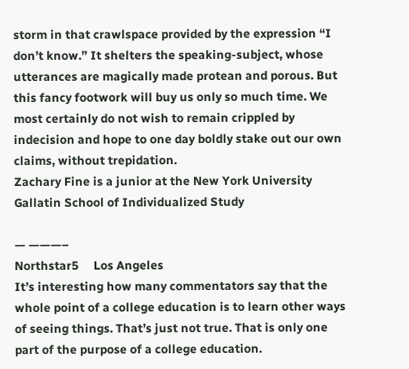storm in that crawlspace provided by the expression “I don’t know.” It shelters the speaking-subject, whose utterances are magically made protean and porous. But this fancy footwork will buy us only so much time. We most certainly do not wish to remain crippled by indecision and hope to one day boldly stake out our own claims, without trepidation.
Zachary Fine is a junior at the New York University Gallatin School of Individualized Study

— ———–
Northstar5     Los Angeles
It’s interesting how many commentators say that the whole point of a college education is to learn other ways of seeing things. That’s just not true. That is only one part of the purpose of a college education.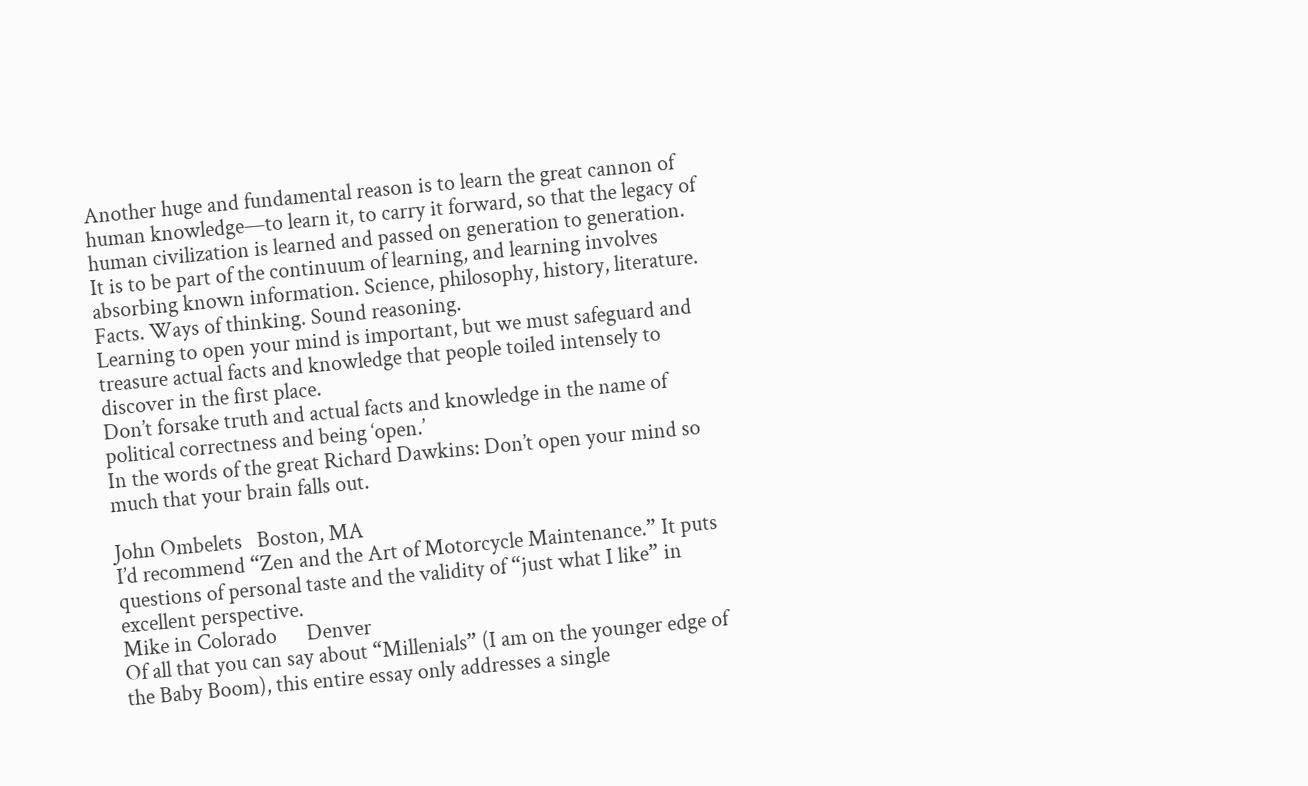Another huge and fundamental reason is to learn the great cannon of human knowledge—to learn it, to carry it forward, so that the legacy of human civilization is learned and passed on generation to generation. It is to be part of the continuum of learning, and learning involves absorbing known information. Science, philosophy, history, literature. Facts. Ways of thinking. Sound reasoning.
Learning to open your mind is important, but we must safeguard and treasure actual facts and knowledge that people toiled intensely to discover in the first place.
Don’t forsake truth and actual facts and knowledge in the name of political correctness and being ‘open.’
In the words of the great Richard Dawkins: Don’t open your mind so much that your brain falls out.

John Ombelets   Boston, MA
I’d recommend “Zen and the Art of Motorcycle Maintenance.” It puts questions of personal taste and the validity of “just what I like” in excellent perspective.
Mike in Colorado      Denver
Of all that you can say about “Millenials” (I am on the younger edge of the Baby Boom), this entire essay only addresses a single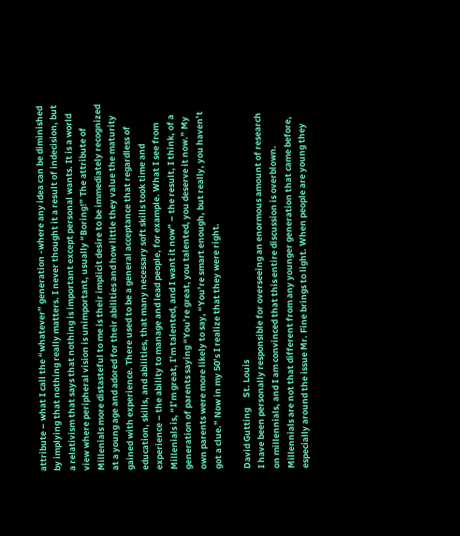attribute – what I call the “whatever” generation -where any idea can be diminished by implying that nothing really matters. I never thought it a result of indecision, but a relativism that says that nothing is important except personal wants. It is a world view where peripheral vision is unimportant, usually “Boring!” The attribute of Millenials more distasteful to me is their implicit desire to be immediately recognized at a young age and adored for their abilities and how little they value the maturity gained with experience. There used to be a general acceptance that regardless of education, skills, and abilities, that many necessary soft skills took time and experience – the ability to manage and lead people, for example. What I see from Millenials is, “I’m great, I’m talented, and I want it now” – the result, I think, of a generation of parents saying “You’re great, you talented, you deserve it now.” My own parents were more likely to say, “You’re smart enough, but really, you haven’t got a clue.” Now in my 50’s I realize that they were right.

David Gutting     St. Louis
I have been personally responsible for overseeing an enormous amount of research on millennials, and I am convinced that this entire discussion is overblown.
Millennials are not that different from any younger generation that came before, especially around the issue Mr. Fine brings to light. When people are young they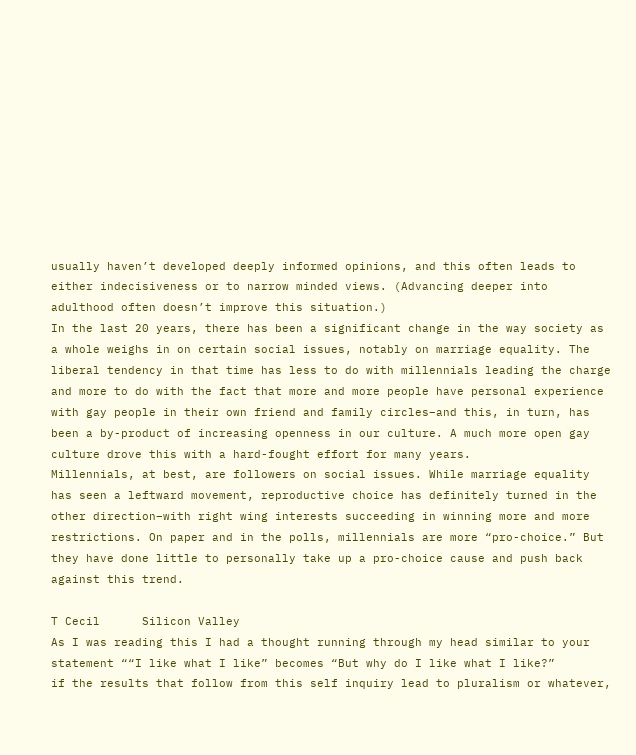usually haven’t developed deeply informed opinions, and this often leads to either indecisiveness or to narrow minded views. (Advancing deeper into adulthood often doesn’t improve this situation.)
In the last 20 years, there has been a significant change in the way society as a whole weighs in on certain social issues, notably on marriage equality. The liberal tendency in that time has less to do with millennials leading the charge and more to do with the fact that more and more people have personal experience with gay people in their own friend and family circles–and this, in turn, has been a by-product of increasing openness in our culture. A much more open gay culture drove this with a hard-fought effort for many years.
Millennials, at best, are followers on social issues. While marriage equality has seen a leftward movement, reproductive choice has definitely turned in the other direction–with right wing interests succeeding in winning more and more restrictions. On paper and in the polls, millennials are more “pro-choice.” But they have done little to personally take up a pro-choice cause and push back against this trend.

T Cecil      Silicon Valley
As I was reading this I had a thought running through my head similar to your statement ““I like what I like” becomes “But why do I like what I like?”
if the results that follow from this self inquiry lead to pluralism or whatever,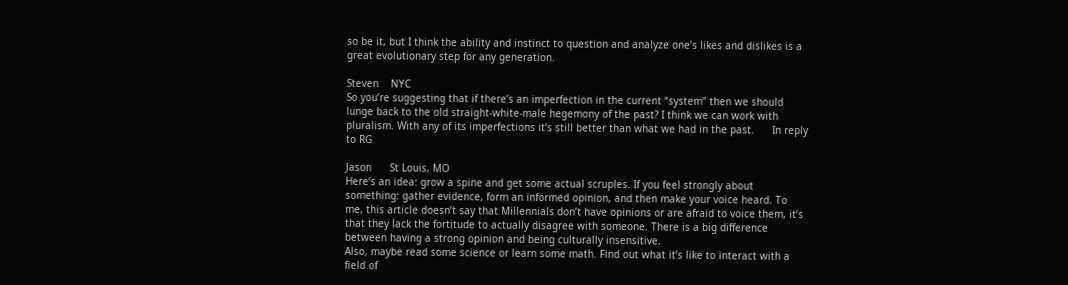so be it, but I think the ability and instinct to question and analyze one’s likes and dislikes is a great evolutionary step for any generation.

Steven    NYC
So you’re suggesting that if there’s an imperfection in the current “system” then we should lunge back to the old straight-white-male hegemony of the past? I think we can work with pluralism. With any of its imperfections it’s still better than what we had in the past.      In reply to RG

Jason      St Louis, MO
Here’s an idea: grow a spine and get some actual scruples. If you feel strongly about something: gather evidence, form an informed opinion, and then make your voice heard. To me, this article doesn’t say that Millennials don’t have opinions or are afraid to voice them, it’s that they lack the fortitude to actually disagree with someone. There is a big difference between having a strong opinion and being culturally insensitive.
Also, maybe read some science or learn some math. Find out what it’s like to interact with a field of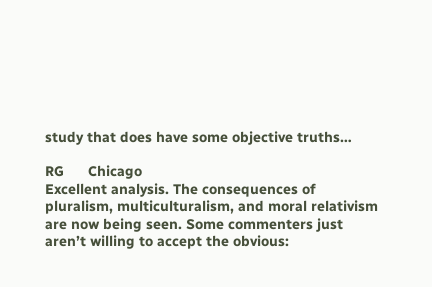study that does have some objective truths…

RG      Chicago
Excellent analysis. The consequences of pluralism, multiculturalism, and moral relativism are now being seen. Some commenters just aren’t willing to accept the obvious: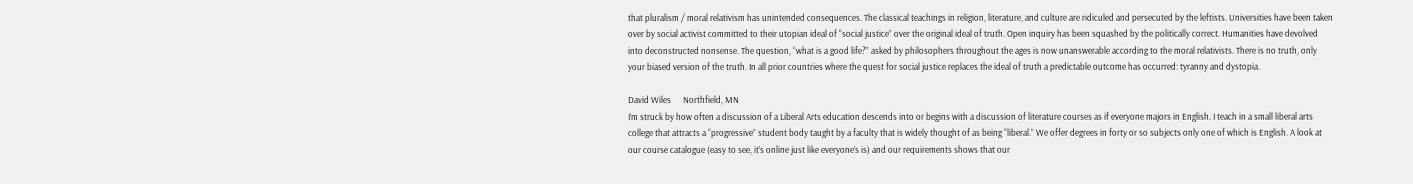that pluralism / moral relativism has unintended consequences. The classical teachings in religion, literature, and culture are ridiculed and persecuted by the leftists. Universities have been taken over by social activist committed to their utopian ideal of “social justice” over the original ideal of truth. Open inquiry has been squashed by the politically correct. Humanities have devolved into deconstructed nonsense. The question, “what is a good life?” asked by philosophers throughout the ages is now unanswerable according to the moral relativists. There is no truth, only your biased version of the truth. In all prior countries where the quest for social justice replaces the ideal of truth a predictable outcome has occurred: tyranny and dystopia.

David Wiles      Northfield, MN
I’m struck by how often a discussion of a Liberal Arts education descends into or begins with a discussion of literature courses as if everyone majors in English. I teach in a small liberal arts college that attracts a “progressive” student body taught by a faculty that is widely thought of as being “liberal.” We offer degrees in forty or so subjects only one of which is English. A look at our course catalogue (easy to see, it’s online just like everyone’s is) and our requirements shows that our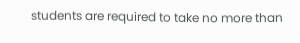students are required to take no more than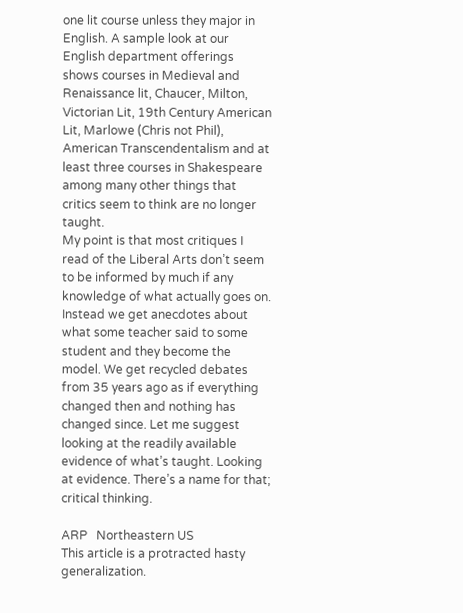one lit course unless they major in English. A sample look at our English department offerings shows courses in Medieval and Renaissance lit, Chaucer, Milton, Victorian Lit, 19th Century American Lit, Marlowe (Chris not Phil), American Transcendentalism and at least three courses in Shakespeare among many other things that critics seem to think are no longer taught.
My point is that most critiques I read of the Liberal Arts don’t seem to be informed by much if any knowledge of what actually goes on. Instead we get anecdotes about what some teacher said to some student and they become the model. We get recycled debates from 35 years ago as if everything changed then and nothing has changed since. Let me suggest looking at the readily available evidence of what’s taught. Looking at evidence. There’s a name for that; critical thinking.

ARP   Northeastern US
This article is a protracted hasty generalization.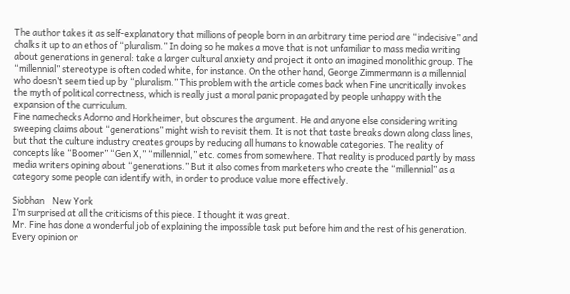The author takes it as self-explanatory that millions of people born in an arbitrary time period are “indecisive” and chalks it up to an ethos of “pluralism.” In doing so he makes a move that is not unfamiliar to mass media writing about generations in general: take a larger cultural anxiety and project it onto an imagined monolithic group. The “millennial” stereotype is often coded white, for instance. On the other hand, George Zimmermann is a millennial who doesn’t seem tied up by “pluralism.” This problem with the article comes back when Fine uncritically invokes the myth of political correctness, which is really just a moral panic propagated by people unhappy with the expansion of the curriculum.
Fine namechecks Adorno and Horkheimer, but obscures the argument. He and anyone else considering writing sweeping claims about “generations” might wish to revisit them. It is not that taste breaks down along class lines, but that the culture industry creates groups by reducing all humans to knowable categories. The reality of concepts like “Boomer” “Gen X,” “millennial,” etc. comes from somewhere. That reality is produced partly by mass media writers opining about “generations.” But it also comes from marketers who create the “millennial” as a category some people can identify with, in order to produce value more effectively.

Siobhan    New York
I’m surprised at all the criticisms of this piece. I thought it was great.
Mr. Fine has done a wonderful job of explaining the impossible task put before him and the rest of his generation. Every opinion or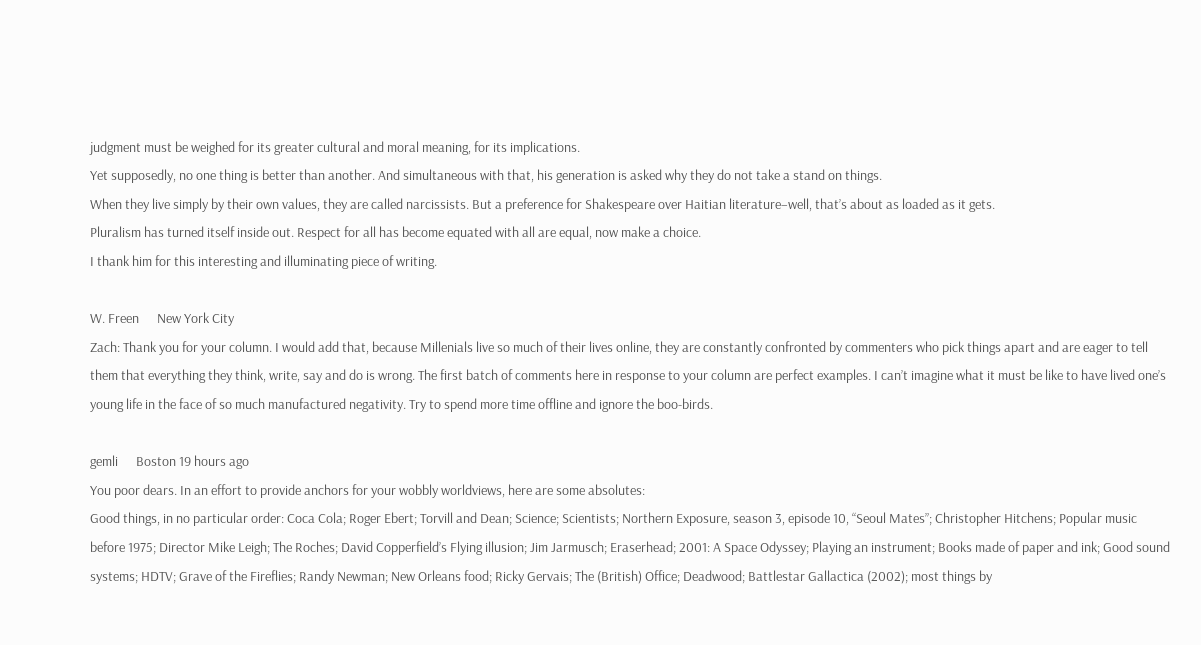judgment must be weighed for its greater cultural and moral meaning, for its implications.
Yet supposedly, no one thing is better than another. And simultaneous with that, his generation is asked why they do not take a stand on things.
When they live simply by their own values, they are called narcissists. But a preference for Shakespeare over Haitian literature–well, that’s about as loaded as it gets.
Pluralism has turned itself inside out. Respect for all has become equated with all are equal, now make a choice.
I thank him for this interesting and illuminating piece of writing.

W. Freen      New York City
Zach: Thank you for your column. I would add that, because Millenials live so much of their lives online, they are constantly confronted by commenters who pick things apart and are eager to tell them that everything they think, write, say and do is wrong. The first batch of comments here in response to your column are perfect examples. I can’t imagine what it must be like to have lived one’s young life in the face of so much manufactured negativity. Try to spend more time offline and ignore the boo-birds.

gemli      Boston 19 hours ago
You poor dears. In an effort to provide anchors for your wobbly worldviews, here are some absolutes:
Good things, in no particular order: Coca Cola; Roger Ebert; Torvill and Dean; Science; Scientists; Northern Exposure, season 3, episode 10, “Seoul Mates”; Christopher Hitchens; Popular music before 1975; Director Mike Leigh; The Roches; David Copperfield’s Flying illusion; Jim Jarmusch; Eraserhead; 2001: A Space Odyssey; Playing an instrument; Books made of paper and ink; Good sound systems; HDTV; Grave of the Fireflies; Randy Newman; New Orleans food; Ricky Gervais; The (British) Office; Deadwood; Battlestar Gallactica (2002); most things by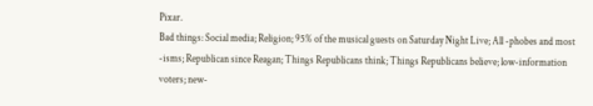Pixar.
Bad things: Social media; Religion; 95% of the musical guests on Saturday Night Live; All -phobes and most -isms; Republican since Reagan; Things Republicans think; Things Republicans believe; low-information voters; new-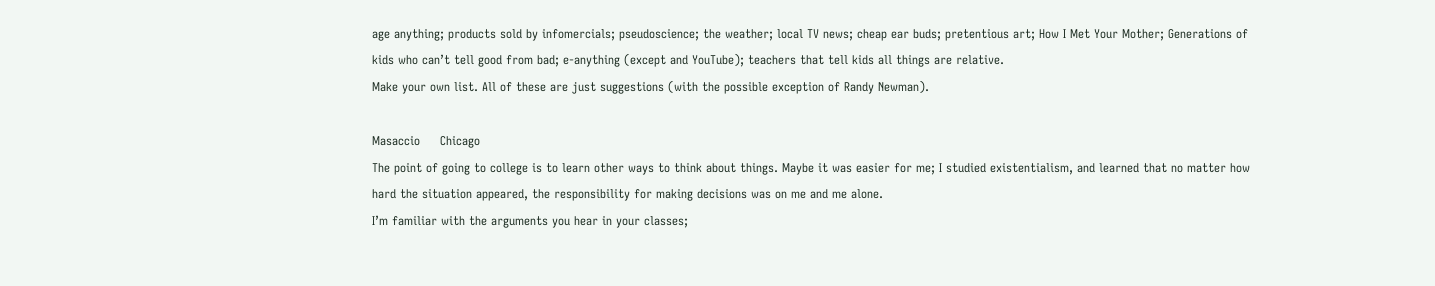age anything; products sold by infomercials; pseudoscience; the weather; local TV news; cheap ear buds; pretentious art; How I Met Your Mother; Generations of kids who can’t tell good from bad; e-anything (except and YouTube); teachers that tell kids all things are relative.
Make your own list. All of these are just suggestions (with the possible exception of Randy Newman).

Masaccio     Chicago
The point of going to college is to learn other ways to think about things. Maybe it was easier for me; I studied existentialism, and learned that no matter how hard the situation appeared, the responsibility for making decisions was on me and me alone.
I’m familiar with the arguments you hear in your classes;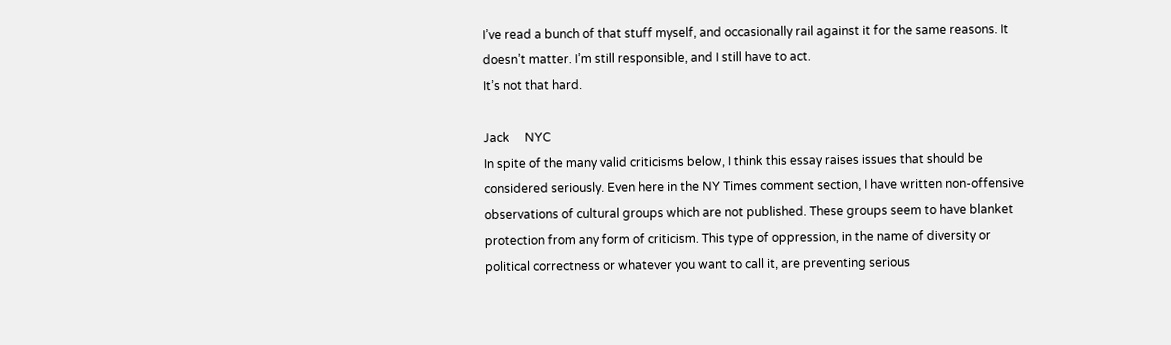I’ve read a bunch of that stuff myself, and occasionally rail against it for the same reasons. It doesn’t matter. I’m still responsible, and I still have to act.
It’s not that hard.

Jack     NYC
In spite of the many valid criticisms below, I think this essay raises issues that should be considered seriously. Even here in the NY Times comment section, I have written non-offensive observations of cultural groups which are not published. These groups seem to have blanket protection from any form of criticism. This type of oppression, in the name of diversity or political correctness or whatever you want to call it, are preventing serious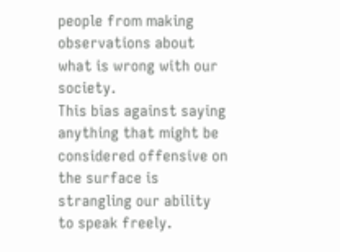people from making observations about what is wrong with our society.
This bias against saying anything that might be considered offensive on the surface is strangling our ability to speak freely.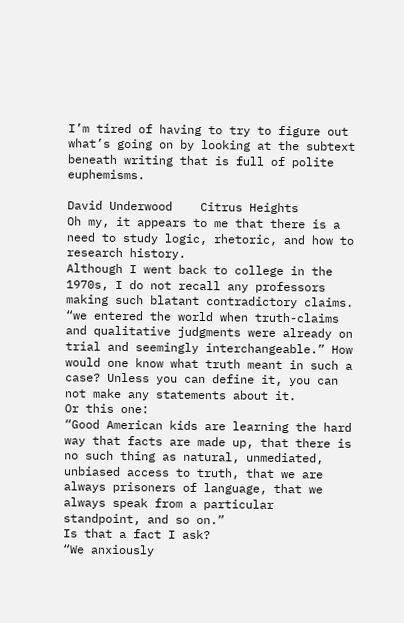I’m tired of having to try to figure out what’s going on by looking at the subtext beneath writing that is full of polite euphemisms.

David Underwood    Citrus Heights
Oh my, it appears to me that there is a need to study logic, rhetoric, and how to research history.
Although I went back to college in the 1970s, I do not recall any professors making such blatant contradictory claims.
“we entered the world when truth-claims and qualitative judgments were already on trial and seemingly interchangeable.” How would one know what truth meant in such a case? Unless you can define it, you can not make any statements about it.
Or this one:
“Good American kids are learning the hard way that facts are made up, that there is no such thing as natural, unmediated, unbiased access to truth, that we are always prisoners of language, that we always speak from a particular standpoint, and so on.”
Is that a fact I ask?
“We anxiously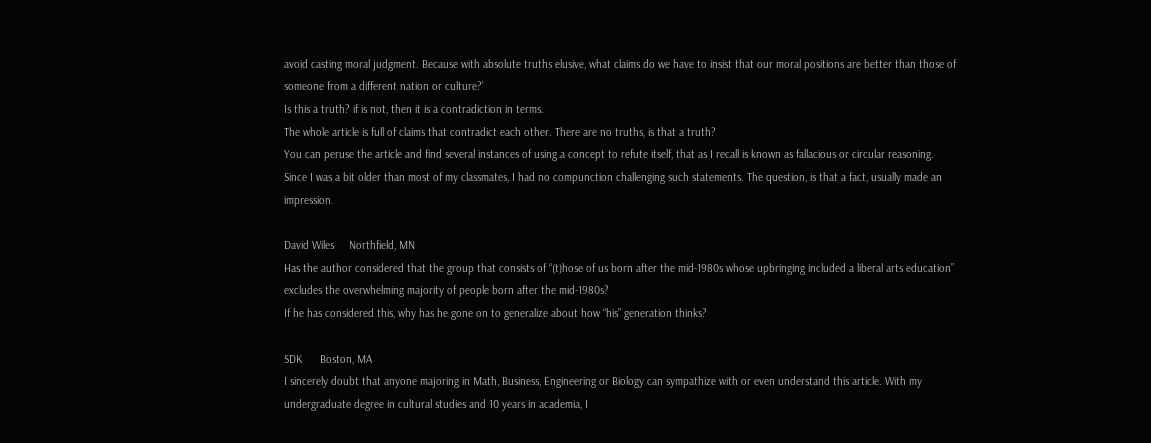avoid casting moral judgment. Because with absolute truths elusive, what claims do we have to insist that our moral positions are better than those of someone from a different nation or culture?’
Is this a truth? if is not, then it is a contradiction in terms.
The whole article is full of claims that contradict each other. There are no truths, is that a truth?
You can peruse the article and find several instances of using a concept to refute itself, that as I recall is known as fallacious or circular reasoning.
Since I was a bit older than most of my classmates, I had no compunction challenging such statements. The question, is that a fact, usually made an impression.

David Wiles     Northfield, MN
Has the author considered that the group that consists of “(t)hose of us born after the mid-1980s whose upbringing included a liberal arts education” excludes the overwhelming majority of people born after the mid-1980s?
If he has considered this, why has he gone on to generalize about how “his” generation thinks?

SDK      Boston, MA
I sincerely doubt that anyone majoring in Math, Business, Engineering or Biology can sympathize with or even understand this article. With my undergraduate degree in cultural studies and 10 years in academia, I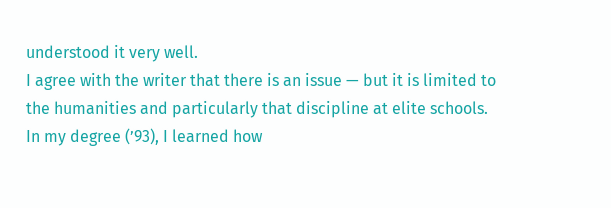understood it very well.
I agree with the writer that there is an issue — but it is limited to the humanities and particularly that discipline at elite schools. In my degree (’93), I learned how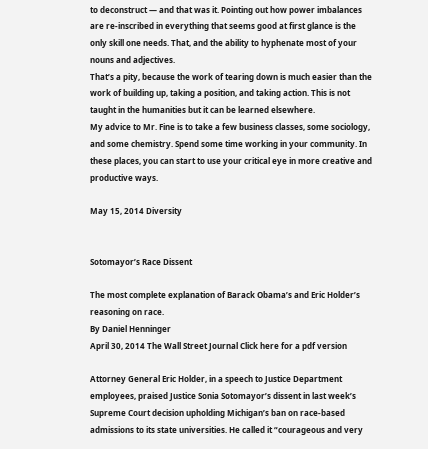to deconstruct — and that was it. Pointing out how power imbalances are re-inscribed in everything that seems good at first glance is the only skill one needs. That, and the ability to hyphenate most of your nouns and adjectives.
That’s a pity, because the work of tearing down is much easier than the work of building up, taking a position, and taking action. This is not taught in the humanities but it can be learned elsewhere.
My advice to Mr. Fine is to take a few business classes, some sociology, and some chemistry. Spend some time working in your community. In these places, you can start to use your critical eye in more creative and productive ways.

May 15, 2014 Diversity


Sotomayor’s Race Dissent

The most complete explanation of Barack Obama’s and Eric Holder’s reasoning on race.
By Daniel Henninger
April 30, 2014 The Wall Street Journal Click here for a pdf version

Attorney General Eric Holder, in a speech to Justice Department employees, praised Justice Sonia Sotomayor’s dissent in last week’s Supreme Court decision upholding Michigan’s ban on race-based admissions to its state universities. He called it “courageous and very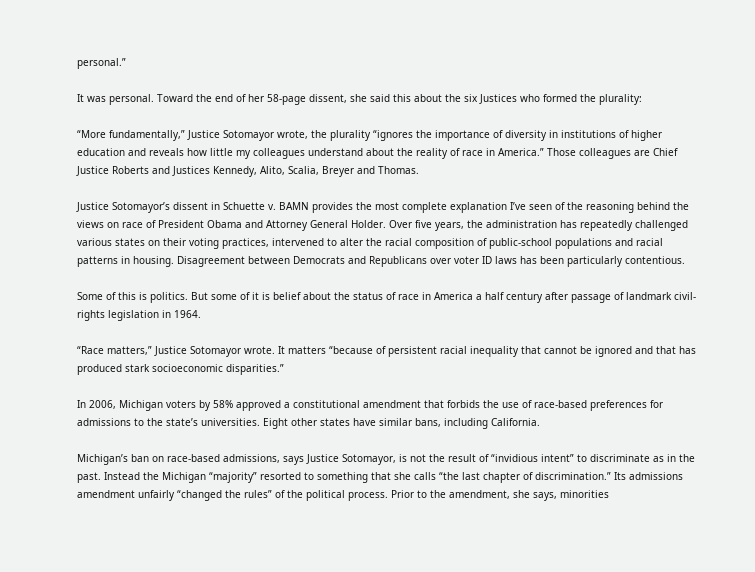personal.”

It was personal. Toward the end of her 58-page dissent, she said this about the six Justices who formed the plurality:

“More fundamentally,” Justice Sotomayor wrote, the plurality “ignores the importance of diversity in institutions of higher education and reveals how little my colleagues understand about the reality of race in America.” Those colleagues are Chief Justice Roberts and Justices Kennedy, Alito, Scalia, Breyer and Thomas.

Justice Sotomayor’s dissent in Schuette v. BAMN provides the most complete explanation I’ve seen of the reasoning behind the views on race of President Obama and Attorney General Holder. Over five years, the administration has repeatedly challenged various states on their voting practices, intervened to alter the racial composition of public-school populations and racial patterns in housing. Disagreement between Democrats and Republicans over voter ID laws has been particularly contentious.

Some of this is politics. But some of it is belief about the status of race in America a half century after passage of landmark civil-rights legislation in 1964.

“Race matters,” Justice Sotomayor wrote. It matters “because of persistent racial inequality that cannot be ignored and that has produced stark socioeconomic disparities.”

In 2006, Michigan voters by 58% approved a constitutional amendment that forbids the use of race-based preferences for admissions to the state’s universities. Eight other states have similar bans, including California.

Michigan’s ban on race-based admissions, says Justice Sotomayor, is not the result of “invidious intent” to discriminate as in the past. Instead the Michigan “majority” resorted to something that she calls “the last chapter of discrimination.” Its admissions amendment unfairly “changed the rules” of the political process. Prior to the amendment, she says, minorities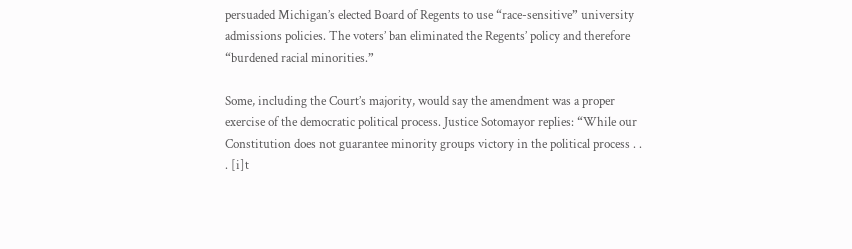persuaded Michigan’s elected Board of Regents to use “race-sensitive” university admissions policies. The voters’ ban eliminated the Regents’ policy and therefore “burdened racial minorities.”

Some, including the Court’s majority, would say the amendment was a proper exercise of the democratic political process. Justice Sotomayor replies: “While our Constitution does not guarantee minority groups victory in the political process . . . [i]t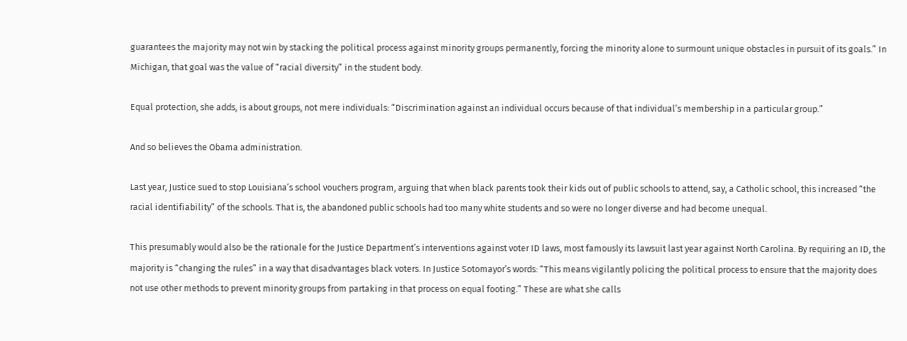guarantees the majority may not win by stacking the political process against minority groups permanently, forcing the minority alone to surmount unique obstacles in pursuit of its goals.” In Michigan, that goal was the value of “racial diversity” in the student body.

Equal protection, she adds, is about groups, not mere individuals: “Discrimination against an individual occurs because of that individual’s membership in a particular group.”

And so believes the Obama administration.

Last year, Justice sued to stop Louisiana’s school vouchers program, arguing that when black parents took their kids out of public schools to attend, say, a Catholic school, this increased “the racial identifiability” of the schools. That is, the abandoned public schools had too many white students and so were no longer diverse and had become unequal.

This presumably would also be the rationale for the Justice Department’s interventions against voter ID laws, most famously its lawsuit last year against North Carolina. By requiring an ID, the majority is “changing the rules” in a way that disadvantages black voters. In Justice Sotomayor’s words: “This means vigilantly policing the political process to ensure that the majority does not use other methods to prevent minority groups from partaking in that process on equal footing.” These are what she calls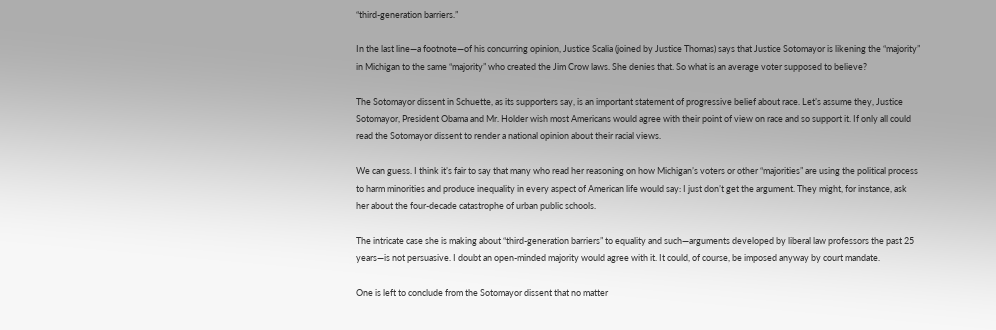“third-generation barriers.”

In the last line—a footnote—of his concurring opinion, Justice Scalia (joined by Justice Thomas) says that Justice Sotomayor is likening the “majority” in Michigan to the same “majority” who created the Jim Crow laws. She denies that. So what is an average voter supposed to believe?

The Sotomayor dissent in Schuette, as its supporters say, is an important statement of progressive belief about race. Let’s assume they, Justice Sotomayor, President Obama and Mr. Holder wish most Americans would agree with their point of view on race and so support it. If only all could read the Sotomayor dissent to render a national opinion about their racial views.

We can guess. I think it’s fair to say that many who read her reasoning on how Michigan’s voters or other “majorities” are using the political process to harm minorities and produce inequality in every aspect of American life would say: I just don’t get the argument. They might, for instance, ask her about the four-decade catastrophe of urban public schools.

The intricate case she is making about “third-generation barriers” to equality and such—arguments developed by liberal law professors the past 25 years—is not persuasive. I doubt an open-minded majority would agree with it. It could, of course, be imposed anyway by court mandate.

One is left to conclude from the Sotomayor dissent that no matter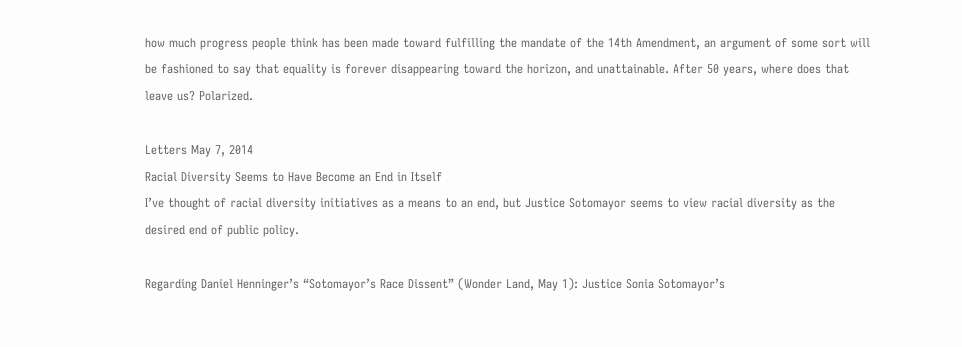how much progress people think has been made toward fulfilling the mandate of the 14th Amendment, an argument of some sort will be fashioned to say that equality is forever disappearing toward the horizon, and unattainable. After 50 years, where does that leave us? Polarized.

Letters May 7, 2014
Racial Diversity Seems to Have Become an End in Itself
I’ve thought of racial diversity initiatives as a means to an end, but Justice Sotomayor seems to view racial diversity as the desired end of public policy.

Regarding Daniel Henninger’s “Sotomayor’s Race Dissent” (Wonder Land, May 1): Justice Sonia Sotomayor’s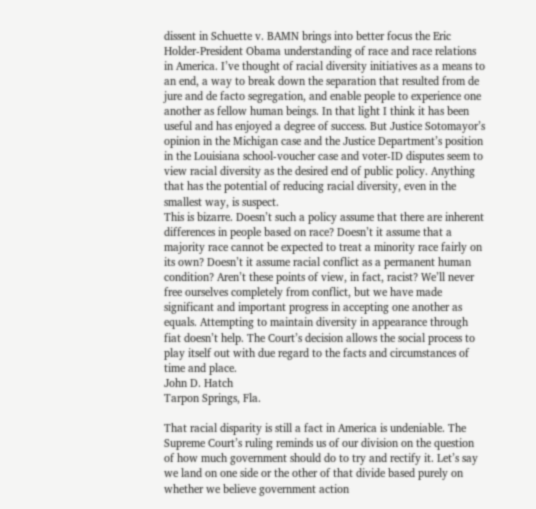dissent in Schuette v. BAMN brings into better focus the Eric Holder-President Obama understanding of race and race relations in America. I’ve thought of racial diversity initiatives as a means to an end, a way to break down the separation that resulted from de jure and de facto segregation, and enable people to experience one another as fellow human beings. In that light I think it has been useful and has enjoyed a degree of success. But Justice Sotomayor’s opinion in the Michigan case and the Justice Department’s position in the Louisiana school-voucher case and voter-ID disputes seem to view racial diversity as the desired end of public policy. Anything that has the potential of reducing racial diversity, even in the smallest way, is suspect.
This is bizarre. Doesn’t such a policy assume that there are inherent differences in people based on race? Doesn’t it assume that a majority race cannot be expected to treat a minority race fairly on its own? Doesn’t it assume racial conflict as a permanent human condition? Aren’t these points of view, in fact, racist? We’ll never free ourselves completely from conflict, but we have made significant and important progress in accepting one another as equals. Attempting to maintain diversity in appearance through fiat doesn’t help. The Court’s decision allows the social process to play itself out with due regard to the facts and circumstances of time and place.
John D. Hatch
Tarpon Springs, Fla.

That racial disparity is still a fact in America is undeniable. The Supreme Court’s ruling reminds us of our division on the question of how much government should do to try and rectify it. Let’s say we land on one side or the other of that divide based purely on whether we believe government action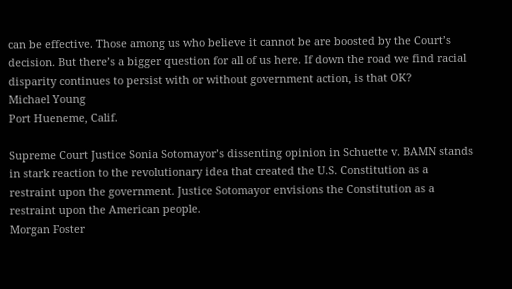can be effective. Those among us who believe it cannot be are boosted by the Court’s decision. But there’s a bigger question for all of us here. If down the road we find racial disparity continues to persist with or without government action, is that OK?
Michael Young
Port Hueneme, Calif.

Supreme Court Justice Sonia Sotomayor’s dissenting opinion in Schuette v. BAMN stands in stark reaction to the revolutionary idea that created the U.S. Constitution as a restraint upon the government. Justice Sotomayor envisions the Constitution as a restraint upon the American people.
Morgan Foster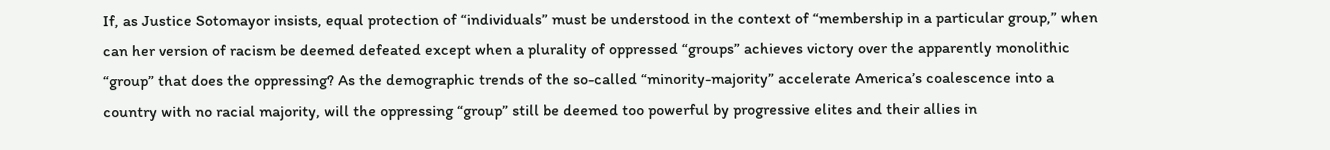If, as Justice Sotomayor insists, equal protection of “individuals” must be understood in the context of “membership in a particular group,” when can her version of racism be deemed defeated except when a plurality of oppressed “groups” achieves victory over the apparently monolithic “group” that does the oppressing? As the demographic trends of the so-called “minority-majority” accelerate America’s coalescence into a country with no racial majority, will the oppressing “group” still be deemed too powerful by progressive elites and their allies in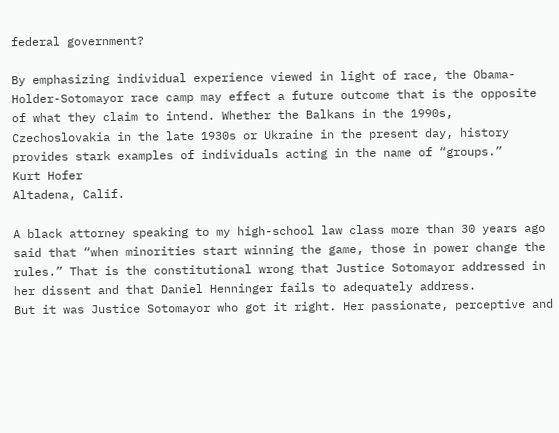federal government?

By emphasizing individual experience viewed in light of race, the Obama-Holder-Sotomayor race camp may effect a future outcome that is the opposite of what they claim to intend. Whether the Balkans in the 1990s, Czechoslovakia in the late 1930s or Ukraine in the present day, history provides stark examples of individuals acting in the name of “groups.”
Kurt Hofer
Altadena, Calif.

A black attorney speaking to my high-school law class more than 30 years ago said that “when minorities start winning the game, those in power change the rules.” That is the constitutional wrong that Justice Sotomayor addressed in her dissent and that Daniel Henninger fails to adequately address.
But it was Justice Sotomayor who got it right. Her passionate, perceptive and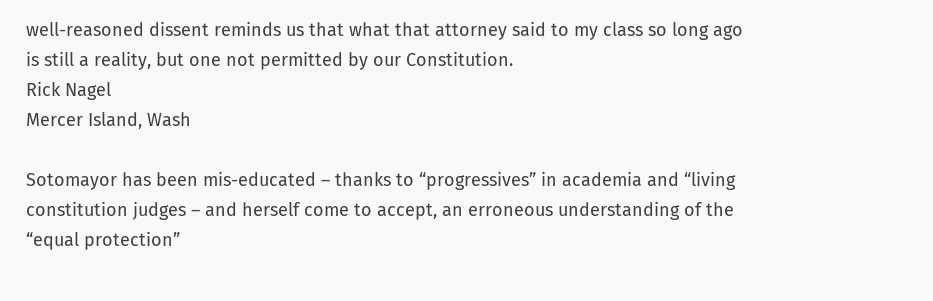well-reasoned dissent reminds us that what that attorney said to my class so long ago is still a reality, but one not permitted by our Constitution.
Rick Nagel
Mercer Island, Wash

Sotomayor has been mis-educated – thanks to “progressives” in academia and “living constitution judges – and herself come to accept, an erroneous understanding of the “equal protection”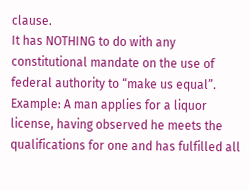clause.
It has NOTHING to do with any constitutional mandate on the use of federal authority to “make us equal”.
Example: A man applies for a liquor license, having observed he meets the qualifications for one and has fulfilled all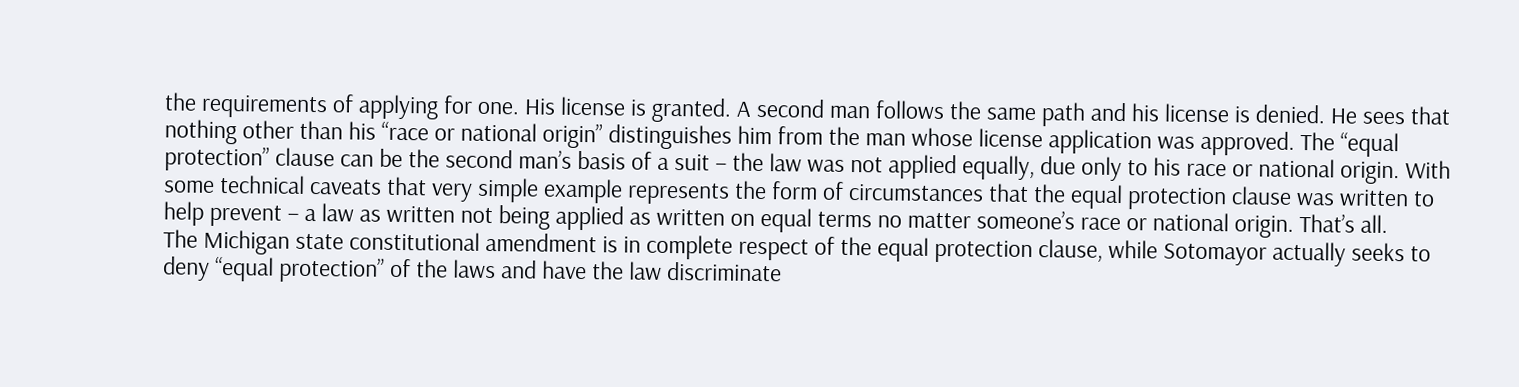the requirements of applying for one. His license is granted. A second man follows the same path and his license is denied. He sees that nothing other than his “race or national origin” distinguishes him from the man whose license application was approved. The “equal protection” clause can be the second man’s basis of a suit – the law was not applied equally, due only to his race or national origin. With some technical caveats that very simple example represents the form of circumstances that the equal protection clause was written to help prevent – a law as written not being applied as written on equal terms no matter someone’s race or national origin. That’s all.
The Michigan state constitutional amendment is in complete respect of the equal protection clause, while Sotomayor actually seeks to deny “equal protection” of the laws and have the law discriminate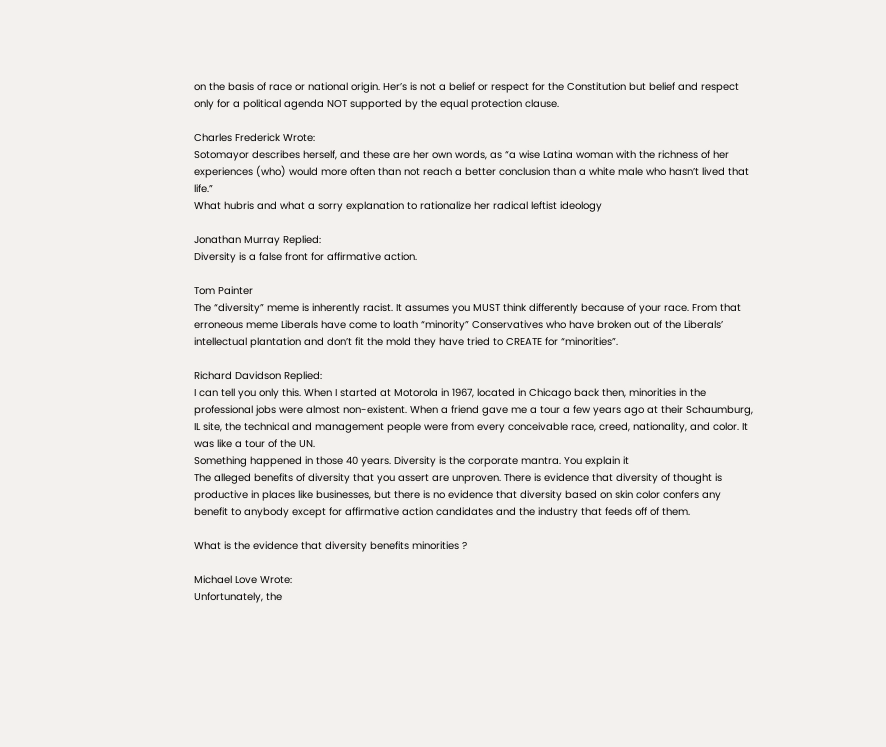on the basis of race or national origin. Her’s is not a belief or respect for the Constitution but belief and respect only for a political agenda NOT supported by the equal protection clause.

Charles Frederick Wrote:
Sotomayor describes herself, and these are her own words, as “a wise Latina woman with the richness of her experiences (who) would more often than not reach a better conclusion than a white male who hasn’t lived that life.”
What hubris and what a sorry explanation to rationalize her radical leftist ideology

Jonathan Murray Replied:
Diversity is a false front for affirmative action.

Tom Painter
The “diversity” meme is inherently racist. It assumes you MUST think differently because of your race. From that erroneous meme Liberals have come to loath “minority” Conservatives who have broken out of the Liberals’ intellectual plantation and don’t fit the mold they have tried to CREATE for “minorities”.

Richard Davidson Replied:
I can tell you only this. When I started at Motorola in 1967, located in Chicago back then, minorities in the professional jobs were almost non-existent. When a friend gave me a tour a few years ago at their Schaumburg, IL site, the technical and management people were from every conceivable race, creed, nationality, and color. It was like a tour of the UN.
Something happened in those 40 years. Diversity is the corporate mantra. You explain it
The alleged benefits of diversity that you assert are unproven. There is evidence that diversity of thought is productive in places like businesses, but there is no evidence that diversity based on skin color confers any benefit to anybody except for affirmative action candidates and the industry that feeds off of them.

What is the evidence that diversity benefits minorities ?

Michael Love Wrote:
Unfortunately, the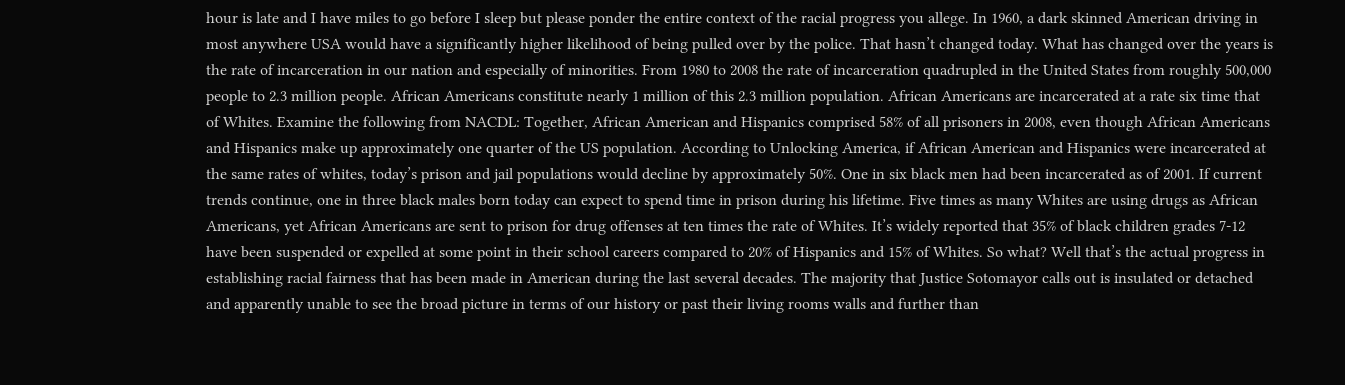hour is late and I have miles to go before I sleep but please ponder the entire context of the racial progress you allege. In 1960, a dark skinned American driving in most anywhere USA would have a significantly higher likelihood of being pulled over by the police. That hasn’t changed today. What has changed over the years is the rate of incarceration in our nation and especially of minorities. From 1980 to 2008 the rate of incarceration quadrupled in the United States from roughly 500,000 people to 2.3 million people. African Americans constitute nearly 1 million of this 2.3 million population. African Americans are incarcerated at a rate six time that of Whites. Examine the following from NACDL: Together, African American and Hispanics comprised 58% of all prisoners in 2008, even though African Americans and Hispanics make up approximately one quarter of the US population. According to Unlocking America, if African American and Hispanics were incarcerated at the same rates of whites, today’s prison and jail populations would decline by approximately 50%. One in six black men had been incarcerated as of 2001. If current trends continue, one in three black males born today can expect to spend time in prison during his lifetime. Five times as many Whites are using drugs as African Americans, yet African Americans are sent to prison for drug offenses at ten times the rate of Whites. It’s widely reported that 35% of black children grades 7-12 have been suspended or expelled at some point in their school careers compared to 20% of Hispanics and 15% of Whites. So what? Well that’s the actual progress in establishing racial fairness that has been made in American during the last several decades. The majority that Justice Sotomayor calls out is insulated or detached and apparently unable to see the broad picture in terms of our history or past their living rooms walls and further than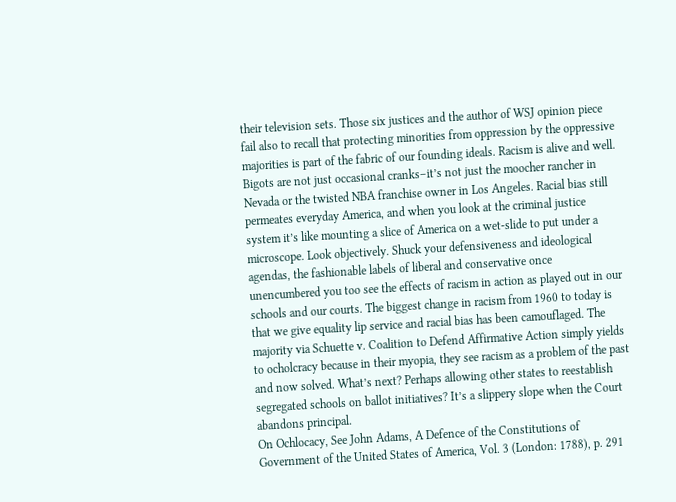their television sets. Those six justices and the author of WSJ opinion piece fail also to recall that protecting minorities from oppression by the oppressive majorities is part of the fabric of our founding ideals. Racism is alive and well. Bigots are not just occasional cranks–it’s not just the moocher rancher in Nevada or the twisted NBA franchise owner in Los Angeles. Racial bias still permeates everyday America, and when you look at the criminal justice system it’s like mounting a slice of America on a wet-slide to put under a microscope. Look objectively. Shuck your defensiveness and ideological agendas, the fashionable labels of liberal and conservative once unencumbered you too see the effects of racism in action as played out in our schools and our courts. The biggest change in racism from 1960 to today is that we give equality lip service and racial bias has been camouflaged. The majority via Schuette v. Coalition to Defend Affirmative Action simply yields to ocholcracy because in their myopia, they see racism as a problem of the past and now solved. What’s next? Perhaps allowing other states to reestablish segregated schools on ballot initiatives? It’s a slippery slope when the Court abandons principal.
On Ochlocacy, See John Adams, A Defence of the Constitutions of Government of the United States of America, Vol. 3 (London: 1788), p. 291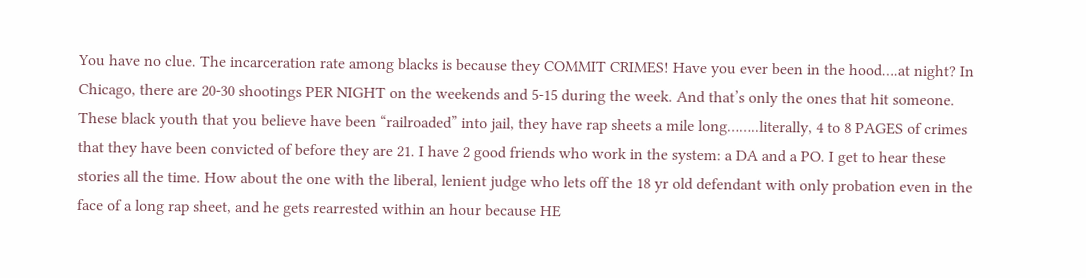You have no clue. The incarceration rate among blacks is because they COMMIT CRIMES! Have you ever been in the hood….at night? In Chicago, there are 20-30 shootings PER NIGHT on the weekends and 5-15 during the week. And that’s only the ones that hit someone. These black youth that you believe have been “railroaded” into jail, they have rap sheets a mile long……..literally, 4 to 8 PAGES of crimes that they have been convicted of before they are 21. I have 2 good friends who work in the system: a DA and a PO. I get to hear these stories all the time. How about the one with the liberal, lenient judge who lets off the 18 yr old defendant with only probation even in the face of a long rap sheet, and he gets rearrested within an hour because HE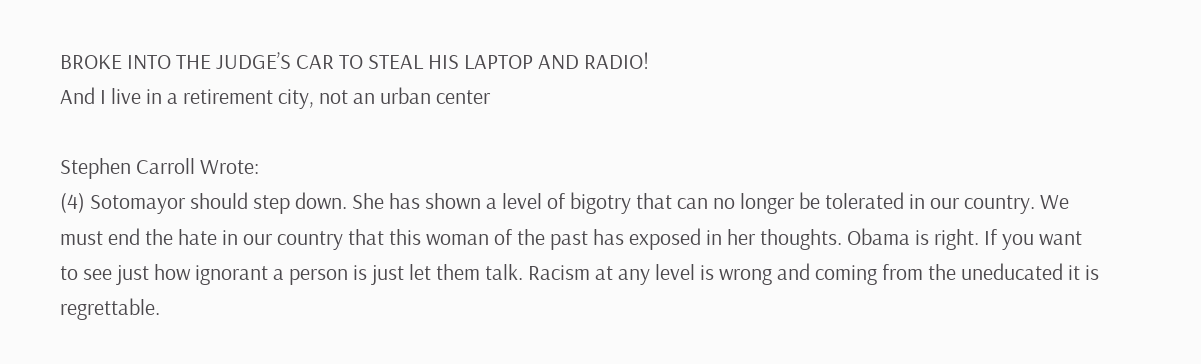BROKE INTO THE JUDGE’S CAR TO STEAL HIS LAPTOP AND RADIO!
And I live in a retirement city, not an urban center

Stephen Carroll Wrote:
(4) Sotomayor should step down. She has shown a level of bigotry that can no longer be tolerated in our country. We must end the hate in our country that this woman of the past has exposed in her thoughts. Obama is right. If you want to see just how ignorant a person is just let them talk. Racism at any level is wrong and coming from the uneducated it is regrettable.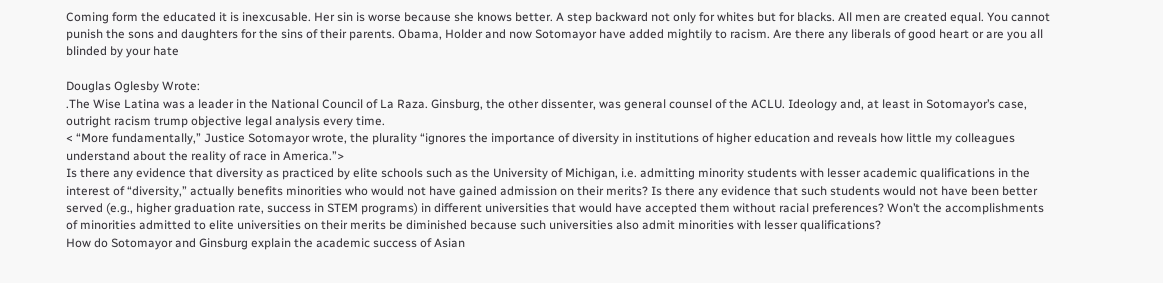Coming form the educated it is inexcusable. Her sin is worse because she knows better. A step backward not only for whites but for blacks. All men are created equal. You cannot punish the sons and daughters for the sins of their parents. Obama, Holder and now Sotomayor have added mightily to racism. Are there any liberals of good heart or are you all blinded by your hate

Douglas Oglesby Wrote:
.The Wise Latina was a leader in the National Council of La Raza. Ginsburg, the other dissenter, was general counsel of the ACLU. Ideology and, at least in Sotomayor’s case, outright racism trump objective legal analysis every time.
< “More fundamentally,” Justice Sotomayor wrote, the plurality “ignores the importance of diversity in institutions of higher education and reveals how little my colleagues understand about the reality of race in America.”>
Is there any evidence that diversity as practiced by elite schools such as the University of Michigan, i.e. admitting minority students with lesser academic qualifications in the interest of “diversity,” actually benefits minorities who would not have gained admission on their merits? Is there any evidence that such students would not have been better served (e.g., higher graduation rate, success in STEM programs) in different universities that would have accepted them without racial preferences? Won’t the accomplishments of minorities admitted to elite universities on their merits be diminished because such universities also admit minorities with lesser qualifications?
How do Sotomayor and Ginsburg explain the academic success of Asian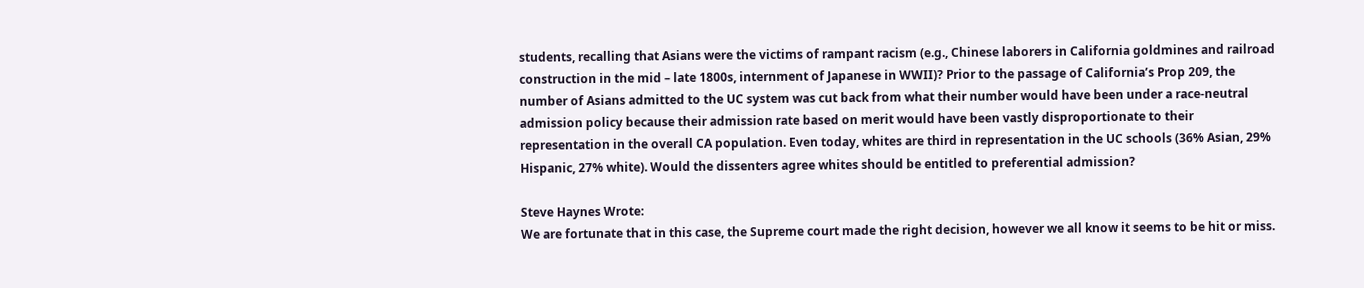students, recalling that Asians were the victims of rampant racism (e.g., Chinese laborers in California goldmines and railroad construction in the mid – late 1800s, internment of Japanese in WWII)? Prior to the passage of California’s Prop 209, the number of Asians admitted to the UC system was cut back from what their number would have been under a race-neutral admission policy because their admission rate based on merit would have been vastly disproportionate to their representation in the overall CA population. Even today, whites are third in representation in the UC schools (36% Asian, 29% Hispanic, 27% white). Would the dissenters agree whites should be entitled to preferential admission?

Steve Haynes Wrote:
We are fortunate that in this case, the Supreme court made the right decision, however we all know it seems to be hit or miss.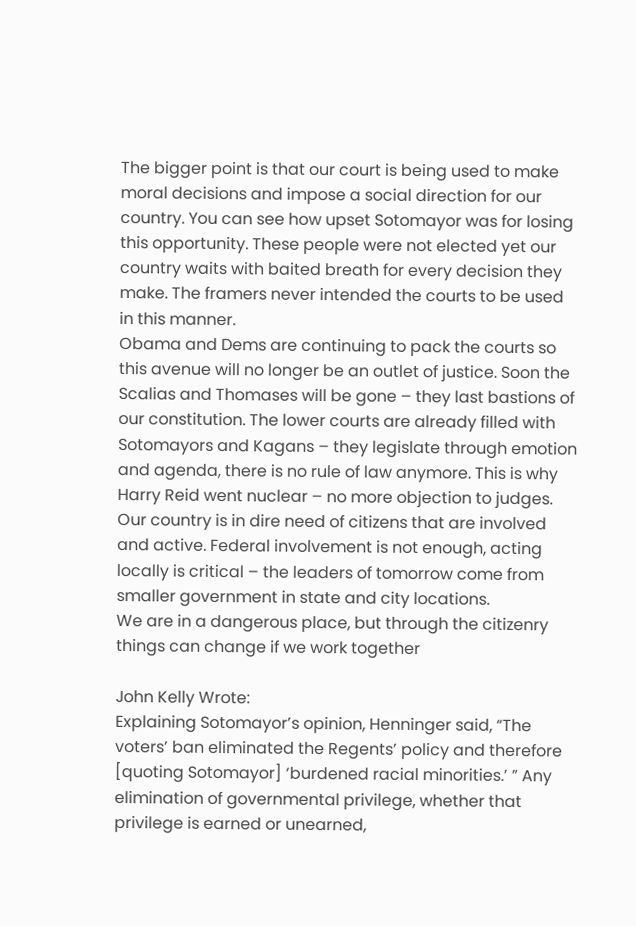The bigger point is that our court is being used to make moral decisions and impose a social direction for our country. You can see how upset Sotomayor was for losing this opportunity. These people were not elected yet our country waits with baited breath for every decision they make. The framers never intended the courts to be used in this manner.
Obama and Dems are continuing to pack the courts so this avenue will no longer be an outlet of justice. Soon the Scalias and Thomases will be gone – they last bastions of our constitution. The lower courts are already filled with Sotomayors and Kagans – they legislate through emotion and agenda, there is no rule of law anymore. This is why Harry Reid went nuclear – no more objection to judges.
Our country is in dire need of citizens that are involved and active. Federal involvement is not enough, acting locally is critical – the leaders of tomorrow come from smaller government in state and city locations.
We are in a dangerous place, but through the citizenry things can change if we work together

John Kelly Wrote:
Explaining Sotomayor’s opinion, Henninger said, “The voters’ ban eliminated the Regents’ policy and therefore [quoting Sotomayor] ‘burdened racial minorities.’ ” Any elimination of governmental privilege, whether that privilege is earned or unearned,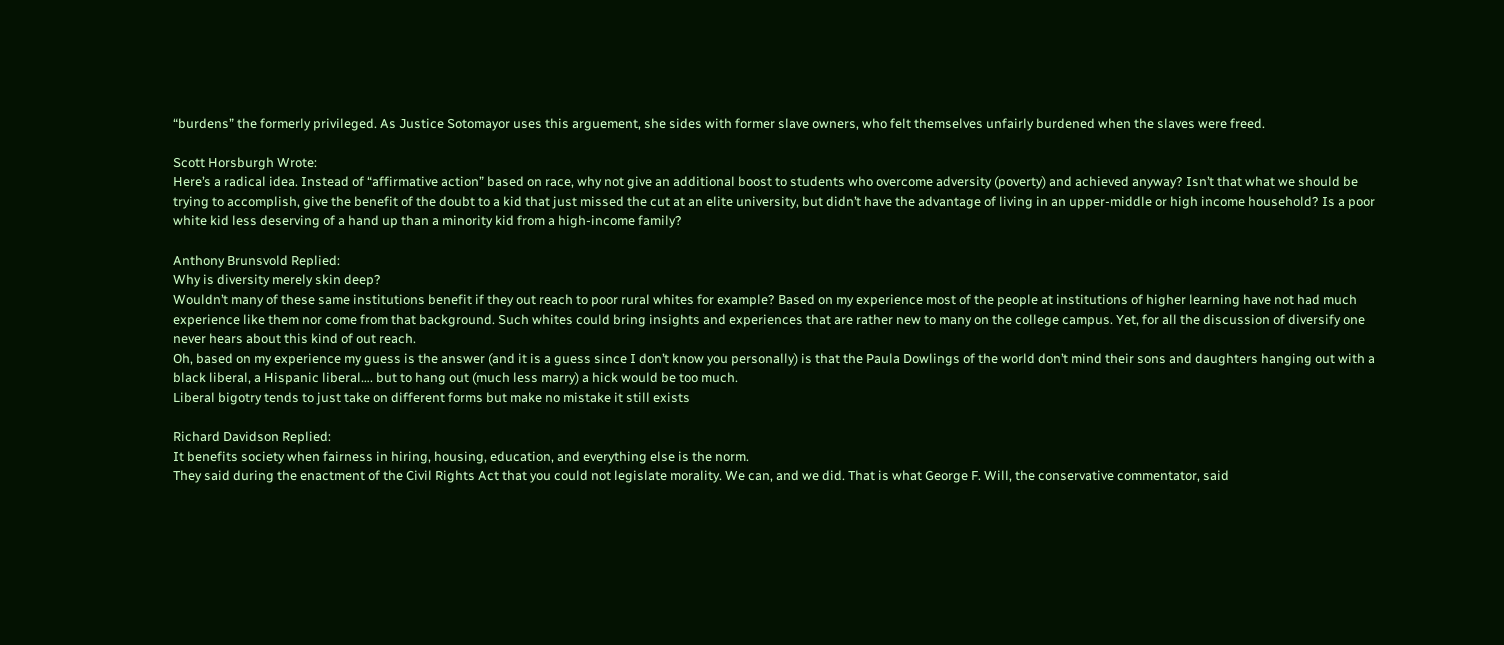“burdens” the formerly privileged. As Justice Sotomayor uses this arguement, she sides with former slave owners, who felt themselves unfairly burdened when the slaves were freed.

Scott Horsburgh Wrote:
Here’s a radical idea. Instead of “affirmative action” based on race, why not give an additional boost to students who overcome adversity (poverty) and achieved anyway? Isn’t that what we should be trying to accomplish, give the benefit of the doubt to a kid that just missed the cut at an elite university, but didn’t have the advantage of living in an upper-middle or high income household? Is a poor white kid less deserving of a hand up than a minority kid from a high-income family?

Anthony Brunsvold Replied:
Why is diversity merely skin deep?
Wouldn’t many of these same institutions benefit if they out reach to poor rural whites for example? Based on my experience most of the people at institutions of higher learning have not had much experience like them nor come from that background. Such whites could bring insights and experiences that are rather new to many on the college campus. Yet, for all the discussion of diversify one never hears about this kind of out reach.
Oh, based on my experience my guess is the answer (and it is a guess since I don’t know you personally) is that the Paula Dowlings of the world don’t mind their sons and daughters hanging out with a black liberal, a Hispanic liberal…. but to hang out (much less marry) a hick would be too much.
Liberal bigotry tends to just take on different forms but make no mistake it still exists

Richard Davidson Replied:
It benefits society when fairness in hiring, housing, education, and everything else is the norm.
They said during the enactment of the Civil Rights Act that you could not legislate morality. We can, and we did. That is what George F. Will, the conservative commentator, said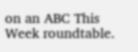on an ABC This Week roundtable.